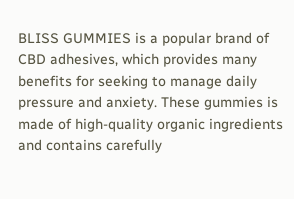BLISS GUMMIES is a popular brand of CBD adhesives, which provides many benefits for seeking to manage daily pressure and anxiety. These gummies is made of high-quality organic ingredients and contains carefully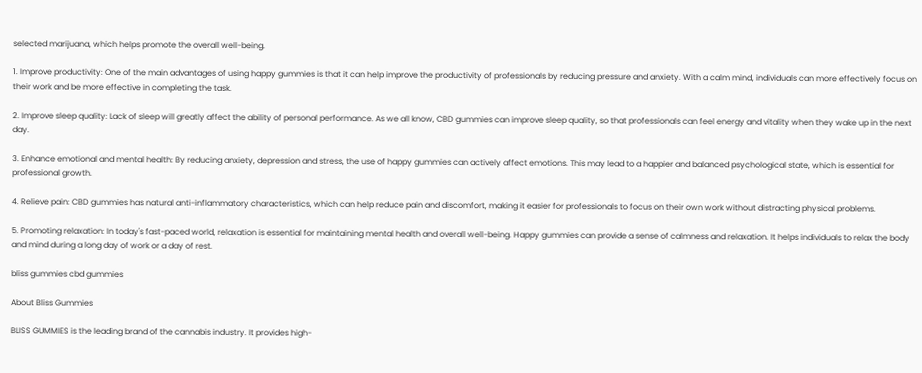selected marijuana, which helps promote the overall well-being.

1. Improve productivity: One of the main advantages of using happy gummies is that it can help improve the productivity of professionals by reducing pressure and anxiety. With a calm mind, individuals can more effectively focus on their work and be more effective in completing the task.

2. Improve sleep quality: Lack of sleep will greatly affect the ability of personal performance. As we all know, CBD gummies can improve sleep quality, so that professionals can feel energy and vitality when they wake up in the next day.

3. Enhance emotional and mental health: By reducing anxiety, depression and stress, the use of happy gummies can actively affect emotions. This may lead to a happier and balanced psychological state, which is essential for professional growth.

4. Relieve pain: CBD gummies has natural anti-inflammatory characteristics, which can help reduce pain and discomfort, making it easier for professionals to focus on their own work without distracting physical problems.

5. Promoting relaxation: In today's fast-paced world, relaxation is essential for maintaining mental health and overall well-being. Happy gummies can provide a sense of calmness and relaxation. It helps individuals to relax the body and mind during a long day of work or a day of rest.

bliss gummies cbd gummies

About Bliss Gummies

BLISS GUMMIES is the leading brand of the cannabis industry. It provides high-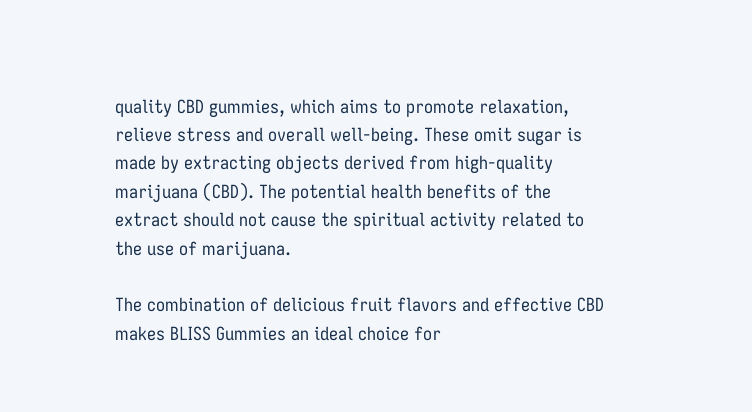quality CBD gummies, which aims to promote relaxation, relieve stress and overall well-being. These omit sugar is made by extracting objects derived from high-quality marijuana (CBD). The potential health benefits of the extract should not cause the spiritual activity related to the use of marijuana.

The combination of delicious fruit flavors and effective CBD makes BLISS Gummies an ideal choice for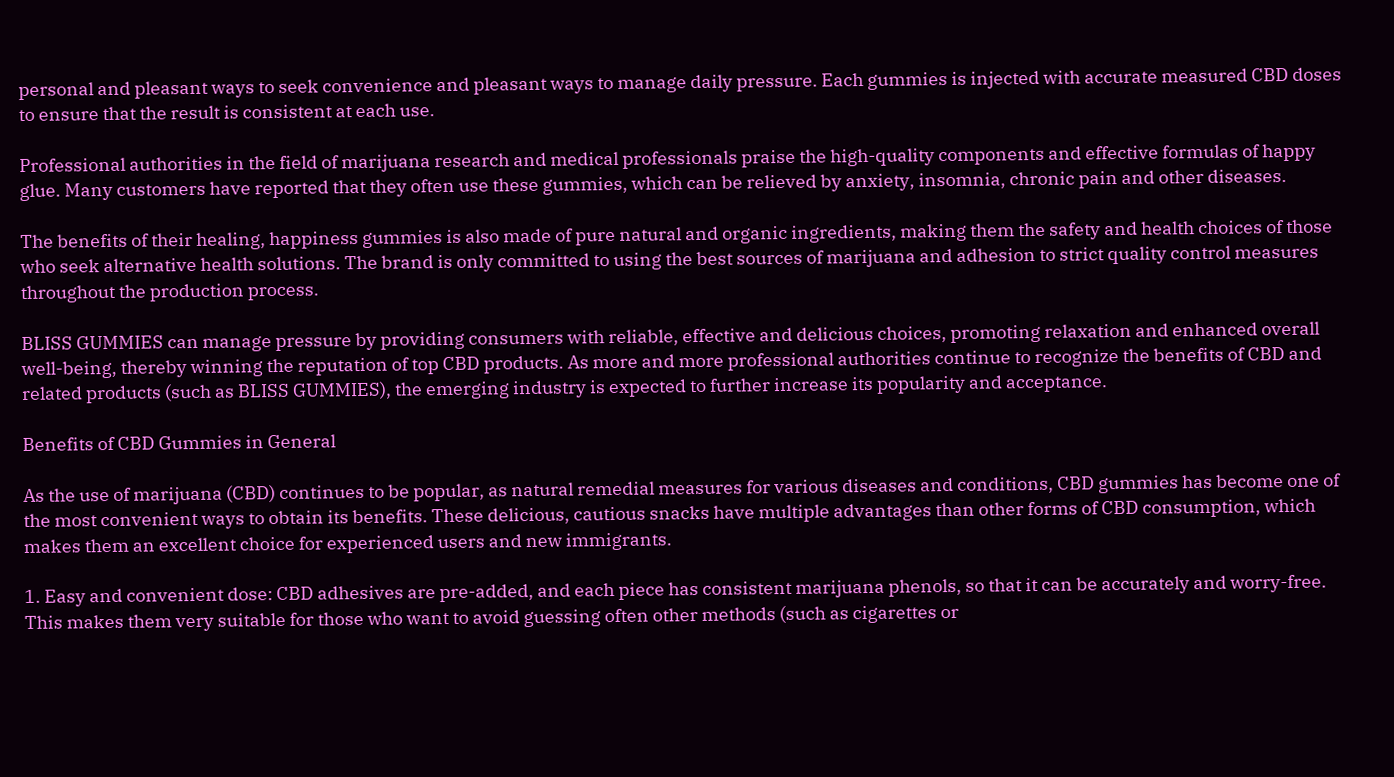personal and pleasant ways to seek convenience and pleasant ways to manage daily pressure. Each gummies is injected with accurate measured CBD doses to ensure that the result is consistent at each use.

Professional authorities in the field of marijuana research and medical professionals praise the high-quality components and effective formulas of happy glue. Many customers have reported that they often use these gummies, which can be relieved by anxiety, insomnia, chronic pain and other diseases.

The benefits of their healing, happiness gummies is also made of pure natural and organic ingredients, making them the safety and health choices of those who seek alternative health solutions. The brand is only committed to using the best sources of marijuana and adhesion to strict quality control measures throughout the production process.

BLISS GUMMIES can manage pressure by providing consumers with reliable, effective and delicious choices, promoting relaxation and enhanced overall well-being, thereby winning the reputation of top CBD products. As more and more professional authorities continue to recognize the benefits of CBD and related products (such as BLISS GUMMIES), the emerging industry is expected to further increase its popularity and acceptance.

Benefits of CBD Gummies in General

As the use of marijuana (CBD) continues to be popular, as natural remedial measures for various diseases and conditions, CBD gummies has become one of the most convenient ways to obtain its benefits. These delicious, cautious snacks have multiple advantages than other forms of CBD consumption, which makes them an excellent choice for experienced users and new immigrants.

1. Easy and convenient dose: CBD adhesives are pre-added, and each piece has consistent marijuana phenols, so that it can be accurately and worry-free. This makes them very suitable for those who want to avoid guessing often other methods (such as cigarettes or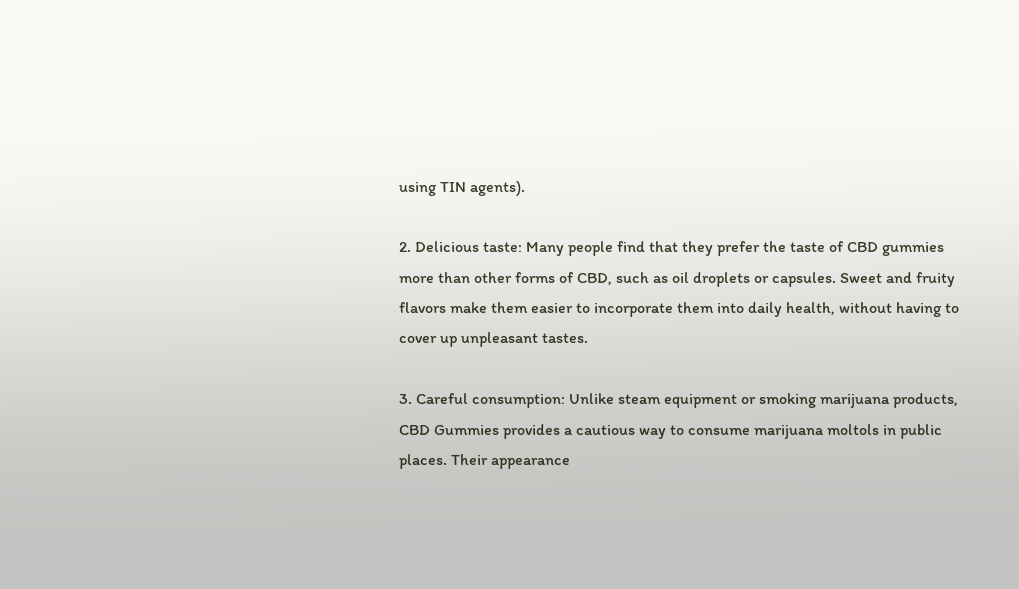using TIN agents).

2. Delicious taste: Many people find that they prefer the taste of CBD gummies more than other forms of CBD, such as oil droplets or capsules. Sweet and fruity flavors make them easier to incorporate them into daily health, without having to cover up unpleasant tastes.

3. Careful consumption: Unlike steam equipment or smoking marijuana products, CBD Gummies provides a cautious way to consume marijuana moltols in public places. Their appearance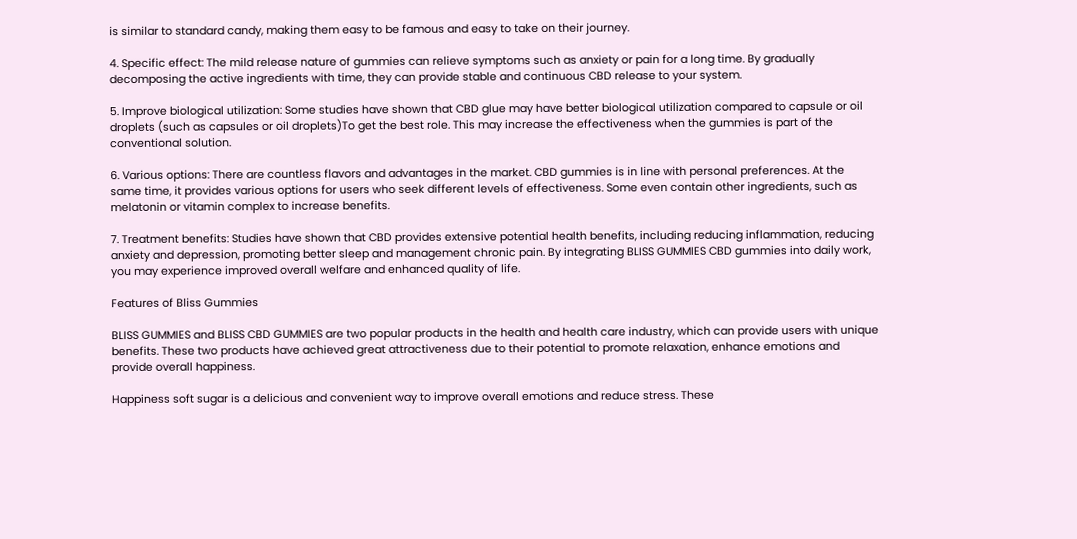is similar to standard candy, making them easy to be famous and easy to take on their journey.

4. Specific effect: The mild release nature of gummies can relieve symptoms such as anxiety or pain for a long time. By gradually decomposing the active ingredients with time, they can provide stable and continuous CBD release to your system.

5. Improve biological utilization: Some studies have shown that CBD glue may have better biological utilization compared to capsule or oil droplets (such as capsules or oil droplets)To get the best role. This may increase the effectiveness when the gummies is part of the conventional solution.

6. Various options: There are countless flavors and advantages in the market. CBD gummies is in line with personal preferences. At the same time, it provides various options for users who seek different levels of effectiveness. Some even contain other ingredients, such as melatonin or vitamin complex to increase benefits.

7. Treatment benefits: Studies have shown that CBD provides extensive potential health benefits, including reducing inflammation, reducing anxiety and depression, promoting better sleep and management chronic pain. By integrating BLISS GUMMIES CBD gummies into daily work, you may experience improved overall welfare and enhanced quality of life.

Features of Bliss Gummies

BLISS GUMMIES and BLISS CBD GUMMIES are two popular products in the health and health care industry, which can provide users with unique benefits. These two products have achieved great attractiveness due to their potential to promote relaxation, enhance emotions and provide overall happiness.

Happiness soft sugar is a delicious and convenient way to improve overall emotions and reduce stress. These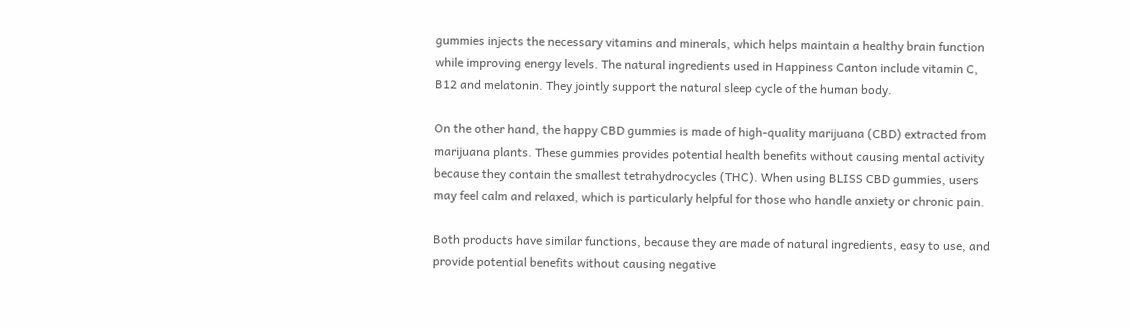gummies injects the necessary vitamins and minerals, which helps maintain a healthy brain function while improving energy levels. The natural ingredients used in Happiness Canton include vitamin C, B12 and melatonin. They jointly support the natural sleep cycle of the human body.

On the other hand, the happy CBD gummies is made of high-quality marijuana (CBD) extracted from marijuana plants. These gummies provides potential health benefits without causing mental activity because they contain the smallest tetrahydrocycles (THC). When using BLISS CBD gummies, users may feel calm and relaxed, which is particularly helpful for those who handle anxiety or chronic pain.

Both products have similar functions, because they are made of natural ingredients, easy to use, and provide potential benefits without causing negative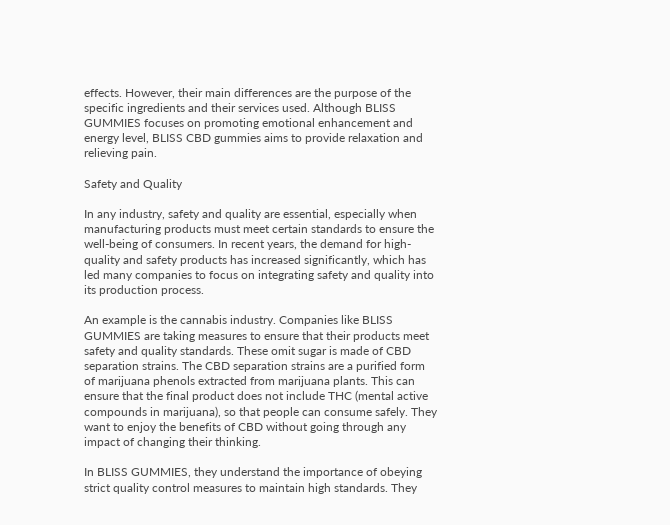effects. However, their main differences are the purpose of the specific ingredients and their services used. Although BLISS GUMMIES focuses on promoting emotional enhancement and energy level, BLISS CBD gummies aims to provide relaxation and relieving pain.

Safety and Quality

In any industry, safety and quality are essential, especially when manufacturing products must meet certain standards to ensure the well-being of consumers. In recent years, the demand for high-quality and safety products has increased significantly, which has led many companies to focus on integrating safety and quality into its production process.

An example is the cannabis industry. Companies like BLISS GUMMIES are taking measures to ensure that their products meet safety and quality standards. These omit sugar is made of CBD separation strains. The CBD separation strains are a purified form of marijuana phenols extracted from marijuana plants. This can ensure that the final product does not include THC (mental active compounds in marijuana), so that people can consume safely. They want to enjoy the benefits of CBD without going through any impact of changing their thinking.

In BLISS GUMMIES, they understand the importance of obeying strict quality control measures to maintain high standards. They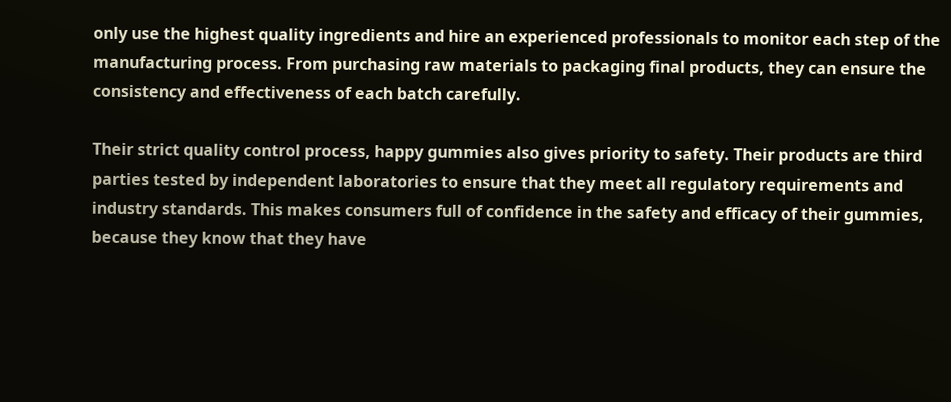only use the highest quality ingredients and hire an experienced professionals to monitor each step of the manufacturing process. From purchasing raw materials to packaging final products, they can ensure the consistency and effectiveness of each batch carefully.

Their strict quality control process, happy gummies also gives priority to safety. Their products are third parties tested by independent laboratories to ensure that they meet all regulatory requirements and industry standards. This makes consumers full of confidence in the safety and efficacy of their gummies, because they know that they have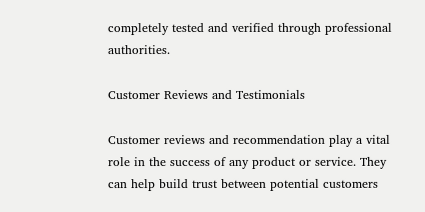completely tested and verified through professional authorities.

Customer Reviews and Testimonials

Customer reviews and recommendation play a vital role in the success of any product or service. They can help build trust between potential customers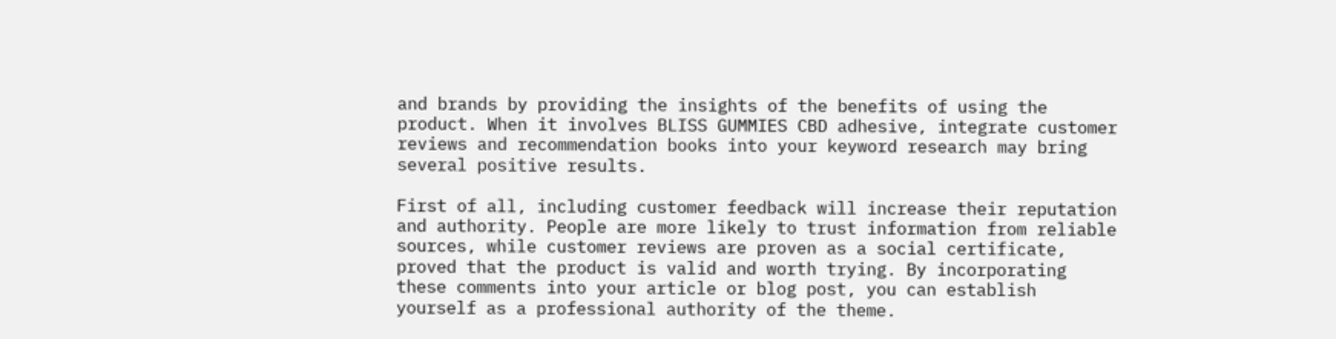and brands by providing the insights of the benefits of using the product. When it involves BLISS GUMMIES CBD adhesive, integrate customer reviews and recommendation books into your keyword research may bring several positive results.

First of all, including customer feedback will increase their reputation and authority. People are more likely to trust information from reliable sources, while customer reviews are proven as a social certificate, proved that the product is valid and worth trying. By incorporating these comments into your article or blog post, you can establish yourself as a professional authority of the theme.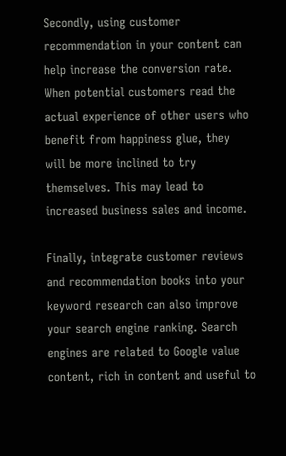Secondly, using customer recommendation in your content can help increase the conversion rate. When potential customers read the actual experience of other users who benefit from happiness glue, they will be more inclined to try themselves. This may lead to increased business sales and income.

Finally, integrate customer reviews and recommendation books into your keyword research can also improve your search engine ranking. Search engines are related to Google value content, rich in content and useful to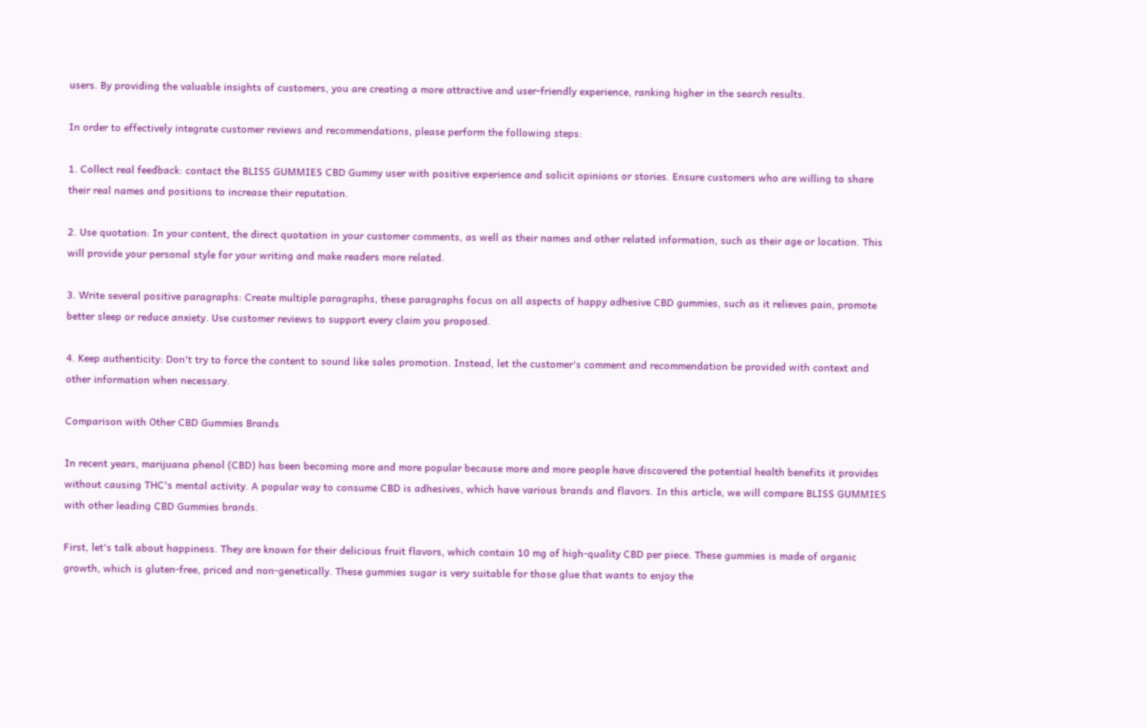users. By providing the valuable insights of customers, you are creating a more attractive and user-friendly experience, ranking higher in the search results.

In order to effectively integrate customer reviews and recommendations, please perform the following steps:

1. Collect real feedback: contact the BLISS GUMMIES CBD Gummy user with positive experience and solicit opinions or stories. Ensure customers who are willing to share their real names and positions to increase their reputation.

2. Use quotation: In your content, the direct quotation in your customer comments, as well as their names and other related information, such as their age or location. This will provide your personal style for your writing and make readers more related.

3. Write several positive paragraphs: Create multiple paragraphs, these paragraphs focus on all aspects of happy adhesive CBD gummies, such as it relieves pain, promote better sleep or reduce anxiety. Use customer reviews to support every claim you proposed.

4. Keep authenticity: Don't try to force the content to sound like sales promotion. Instead, let the customer's comment and recommendation be provided with context and other information when necessary.

Comparison with Other CBD Gummies Brands

In recent years, marijuana phenol (CBD) has been becoming more and more popular because more and more people have discovered the potential health benefits it provides without causing THC's mental activity. A popular way to consume CBD is adhesives, which have various brands and flavors. In this article, we will compare BLISS GUMMIES with other leading CBD Gummies brands.

First, let's talk about happiness. They are known for their delicious fruit flavors, which contain 10 mg of high-quality CBD per piece. These gummies is made of organic growth, which is gluten-free, priced and non-genetically. These gummies sugar is very suitable for those glue that wants to enjoy the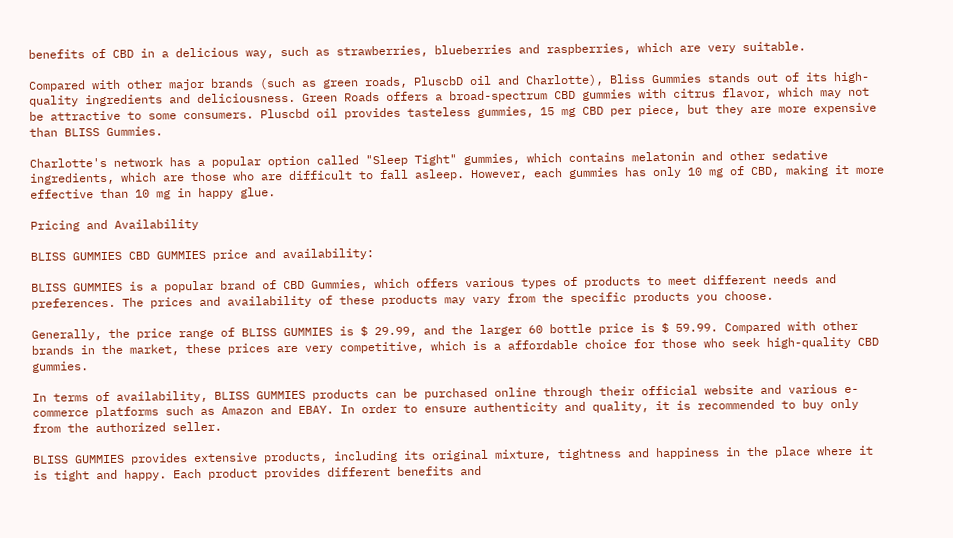benefits of CBD in a delicious way, such as strawberries, blueberries and raspberries, which are very suitable.

Compared with other major brands (such as green roads, PluscbD oil and Charlotte), Bliss Gummies stands out of its high-quality ingredients and deliciousness. Green Roads offers a broad-spectrum CBD gummies with citrus flavor, which may not be attractive to some consumers. Pluscbd oil provides tasteless gummies, 15 mg CBD per piece, but they are more expensive than BLISS Gummies.

Charlotte's network has a popular option called "Sleep Tight" gummies, which contains melatonin and other sedative ingredients, which are those who are difficult to fall asleep. However, each gummies has only 10 mg of CBD, making it more effective than 10 mg in happy glue.

Pricing and Availability

BLISS GUMMIES CBD GUMMIES price and availability:

BLISS GUMMIES is a popular brand of CBD Gummies, which offers various types of products to meet different needs and preferences. The prices and availability of these products may vary from the specific products you choose.

Generally, the price range of BLISS GUMMIES is $ 29.99, and the larger 60 bottle price is $ 59.99. Compared with other brands in the market, these prices are very competitive, which is a affordable choice for those who seek high-quality CBD gummies.

In terms of availability, BLISS GUMMIES products can be purchased online through their official website and various e-commerce platforms such as Amazon and EBAY. In order to ensure authenticity and quality, it is recommended to buy only from the authorized seller.

BLISS GUMMIES provides extensive products, including its original mixture, tightness and happiness in the place where it is tight and happy. Each product provides different benefits and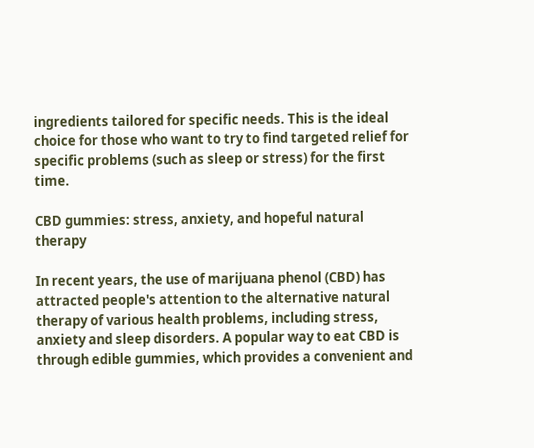ingredients tailored for specific needs. This is the ideal choice for those who want to try to find targeted relief for specific problems (such as sleep or stress) for the first time.

CBD gummies: stress, anxiety, and hopeful natural therapy

In recent years, the use of marijuana phenol (CBD) has attracted people's attention to the alternative natural therapy of various health problems, including stress, anxiety and sleep disorders. A popular way to eat CBD is through edible gummies, which provides a convenient and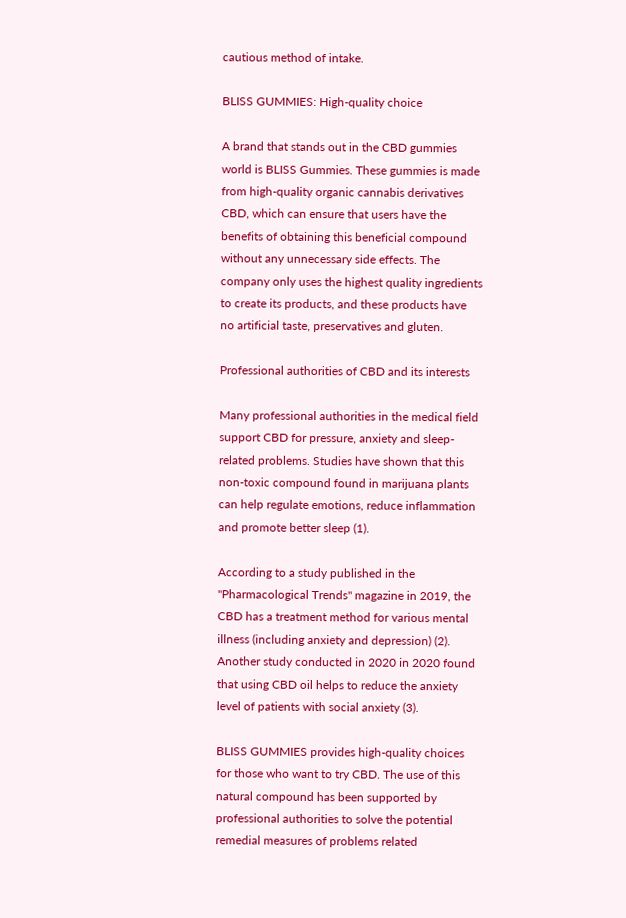cautious method of intake.

BLISS GUMMIES: High-quality choice

A brand that stands out in the CBD gummies world is BLISS Gummies. These gummies is made from high-quality organic cannabis derivatives CBD, which can ensure that users have the benefits of obtaining this beneficial compound without any unnecessary side effects. The company only uses the highest quality ingredients to create its products, and these products have no artificial taste, preservatives and gluten.

Professional authorities of CBD and its interests

Many professional authorities in the medical field support CBD for pressure, anxiety and sleep-related problems. Studies have shown that this non-toxic compound found in marijuana plants can help regulate emotions, reduce inflammation and promote better sleep (1).

According to a study published in the "Pharmacological Trends" magazine in 2019, the CBD has a treatment method for various mental illness (including anxiety and depression) (2). Another study conducted in 2020 in 2020 found that using CBD oil helps to reduce the anxiety level of patients with social anxiety (3).

BLISS GUMMIES provides high-quality choices for those who want to try CBD. The use of this natural compound has been supported by professional authorities to solve the potential remedial measures of problems related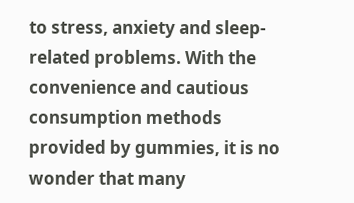to stress, anxiety and sleep-related problems. With the convenience and cautious consumption methods provided by gummies, it is no wonder that many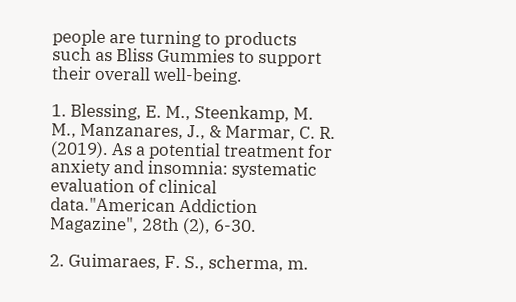people are turning to products such as Bliss Gummies to support their overall well-being.

1. Blessing, E. M., Steenkamp, M. M., Manzanares, J., & Marmar, C. R. (2019). As a potential treatment for anxiety and insomnia: systematic evaluation of clinical data."American Addiction Magazine", 28th (2), 6-30.

2. Guimaraes, F. S., scherma, m.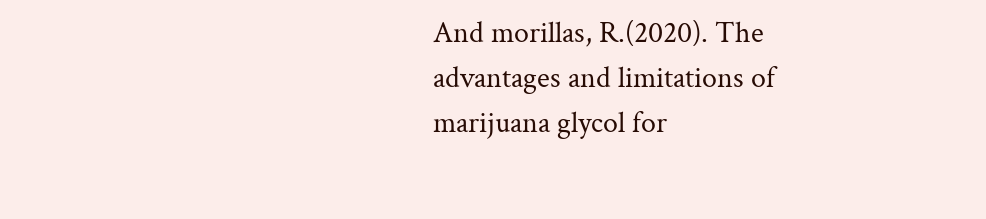And morillas, R.(2020). The advantages and limitations of marijuana glycol for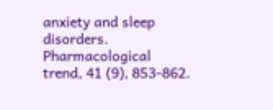anxiety and sleep disorders. Pharmacological trend, 41 (9), 853-862.